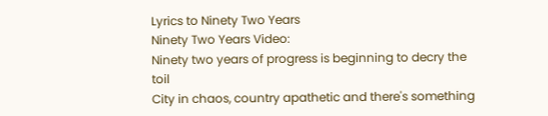Lyrics to Ninety Two Years
Ninety Two Years Video:
Ninety two years of progress is beginning to decry the toil
City in chaos, country apathetic and there's something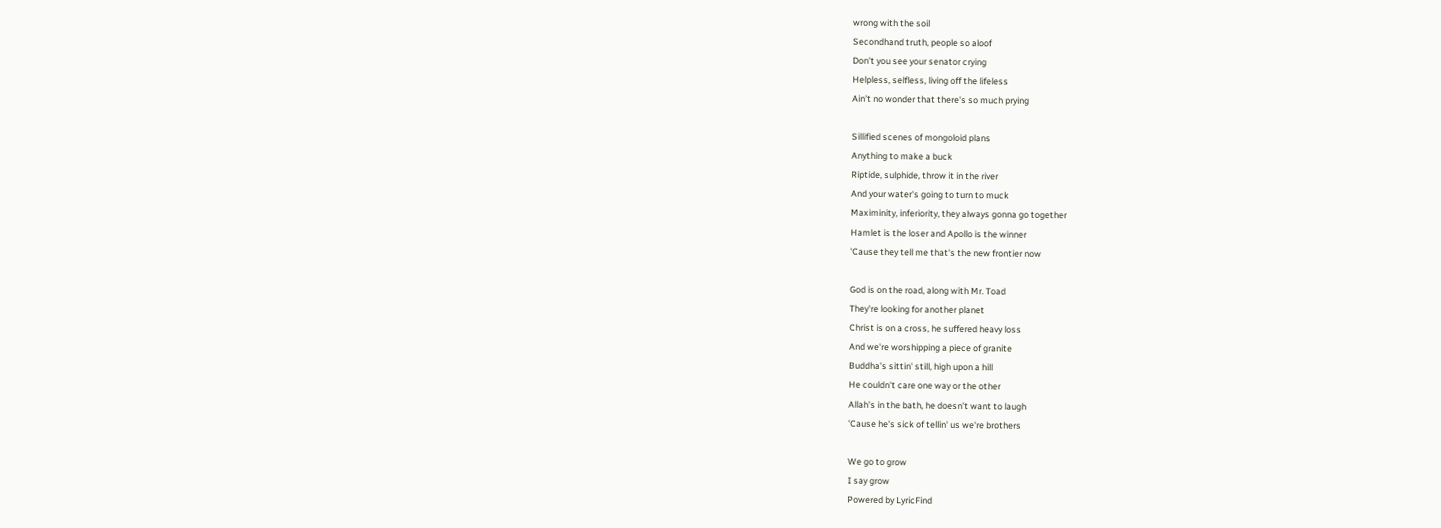wrong with the soil
Secondhand truth, people so aloof
Don't you see your senator crying
Helpless, selfless, living off the lifeless
Ain't no wonder that there's so much prying

Sillified scenes of mongoloid plans
Anything to make a buck
Riptide, sulphide, throw it in the river
And your water's going to turn to muck
Maximinity, inferiority, they always gonna go together
Hamlet is the loser and Apollo is the winner
'Cause they tell me that's the new frontier now

God is on the road, along with Mr. Toad
They're looking for another planet
Christ is on a cross, he suffered heavy loss
And we're worshipping a piece of granite
Buddha's sittin' still, high upon a hill
He couldn't care one way or the other
Allah's in the bath, he doesn't want to laugh
'Cause he's sick of tellin' us we're brothers

We go to grow
I say grow
Powered by LyricFind